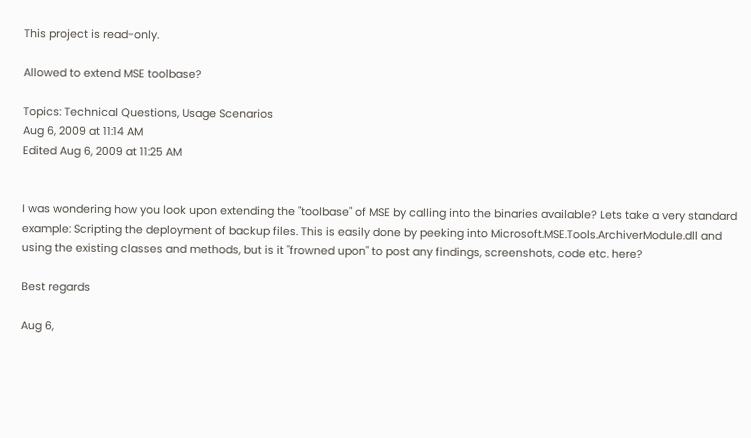This project is read-only.

Allowed to extend MSE toolbase?

Topics: Technical Questions, Usage Scenarios
Aug 6, 2009 at 11:14 AM
Edited Aug 6, 2009 at 11:25 AM


I was wondering how you look upon extending the "toolbase" of MSE by calling into the binaries available? Lets take a very standard example: Scripting the deployment of backup files. This is easily done by peeking into Microsoft.MSE.Tools.ArchiverModule.dll and using the existing classes and methods, but is it "frowned upon" to post any findings, screenshots, code etc. here?

Best regards

Aug 6,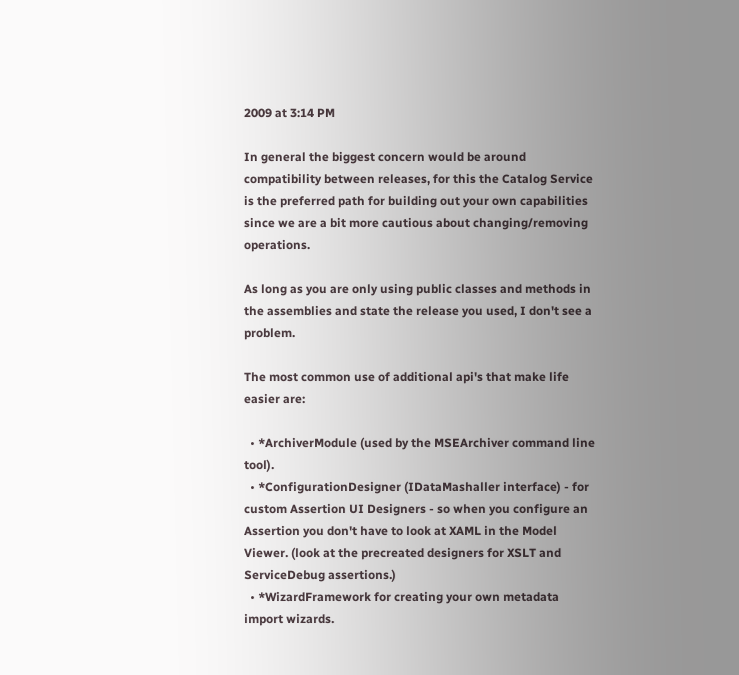2009 at 3:14 PM

In general the biggest concern would be around compatibility between releases, for this the Catalog Service is the preferred path for building out your own capabilities since we are a bit more cautious about changing/removing operations.

As long as you are only using public classes and methods in the assemblies and state the release you used, I don't see a problem.

The most common use of additional api's that make life easier are:

  • *ArchiverModule (used by the MSEArchiver command line tool).
  • *ConfigurationDesigner (IDataMashaller interface) - for custom Assertion UI Designers - so when you configure an Assertion you don't have to look at XAML in the Model Viewer. (look at the precreated designers for XSLT and ServiceDebug assertions.)
  • *WizardFramework for creating your own metadata import wizards.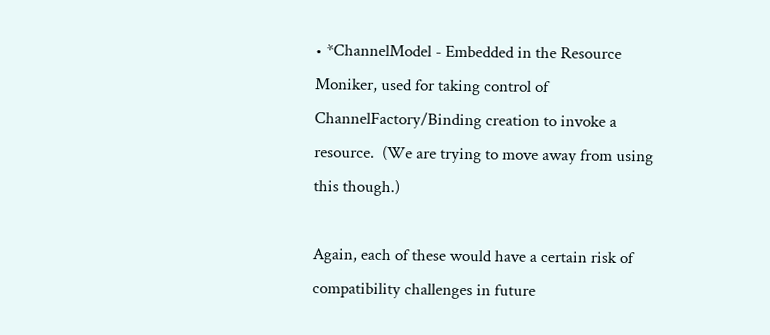• *ChannelModel - Embedded in the Resource Moniker, used for taking control of ChannelFactory/Binding creation to invoke a resource.  (We are trying to move away from using this though.)

Again, each of these would have a certain risk of compatibility challenges in future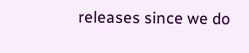releases since we do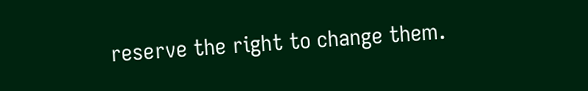reserve the right to change them.